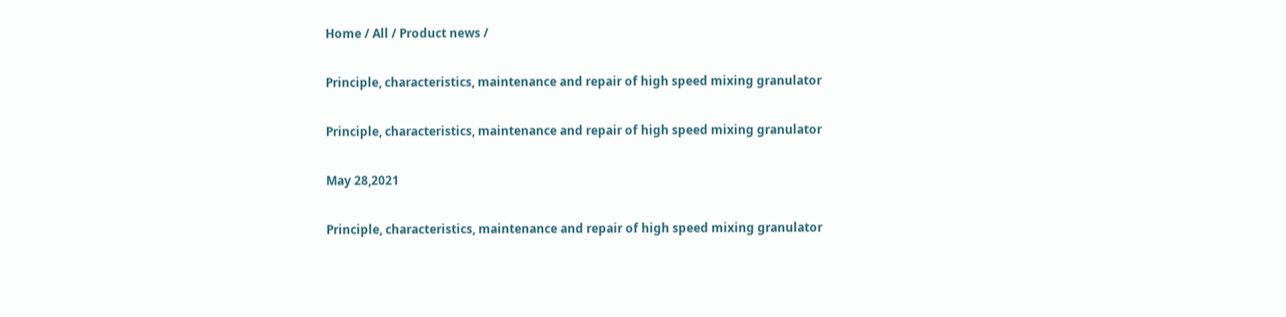Home / All / Product news /

Principle, characteristics, maintenance and repair of high speed mixing granulator

Principle, characteristics, maintenance and repair of high speed mixing granulator

May 28,2021

Principle, characteristics, maintenance and repair of high speed mixing granulator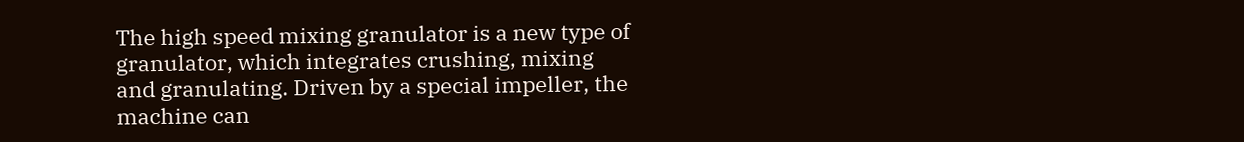The high speed mixing granulator is a new type of granulator, which integrates crushing, mixing and granulating. Driven by a special impeller, the machine can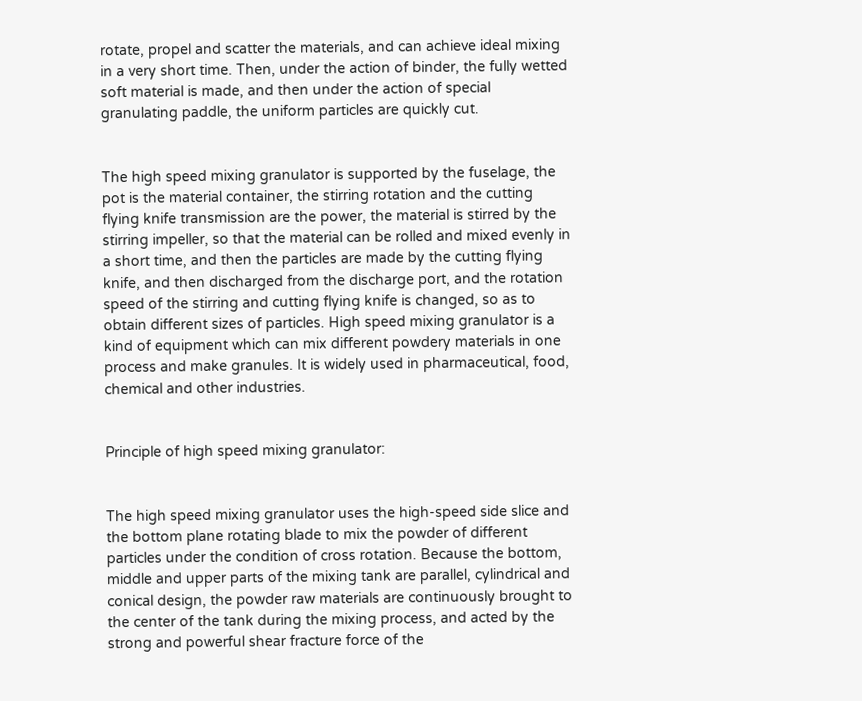rotate, propel and scatter the materials, and can achieve ideal mixing in a very short time. Then, under the action of binder, the fully wetted soft material is made, and then under the action of special granulating paddle, the uniform particles are quickly cut.


The high speed mixing granulator is supported by the fuselage, the pot is the material container, the stirring rotation and the cutting flying knife transmission are the power, the material is stirred by the stirring impeller, so that the material can be rolled and mixed evenly in a short time, and then the particles are made by the cutting flying knife, and then discharged from the discharge port, and the rotation speed of the stirring and cutting flying knife is changed, so as to obtain different sizes of particles. High speed mixing granulator is a kind of equipment which can mix different powdery materials in one process and make granules. It is widely used in pharmaceutical, food, chemical and other industries.


Principle of high speed mixing granulator:


The high speed mixing granulator uses the high-speed side slice and the bottom plane rotating blade to mix the powder of different particles under the condition of cross rotation. Because the bottom, middle and upper parts of the mixing tank are parallel, cylindrical and conical design, the powder raw materials are continuously brought to the center of the tank during the mixing process, and acted by the strong and powerful shear fracture force of the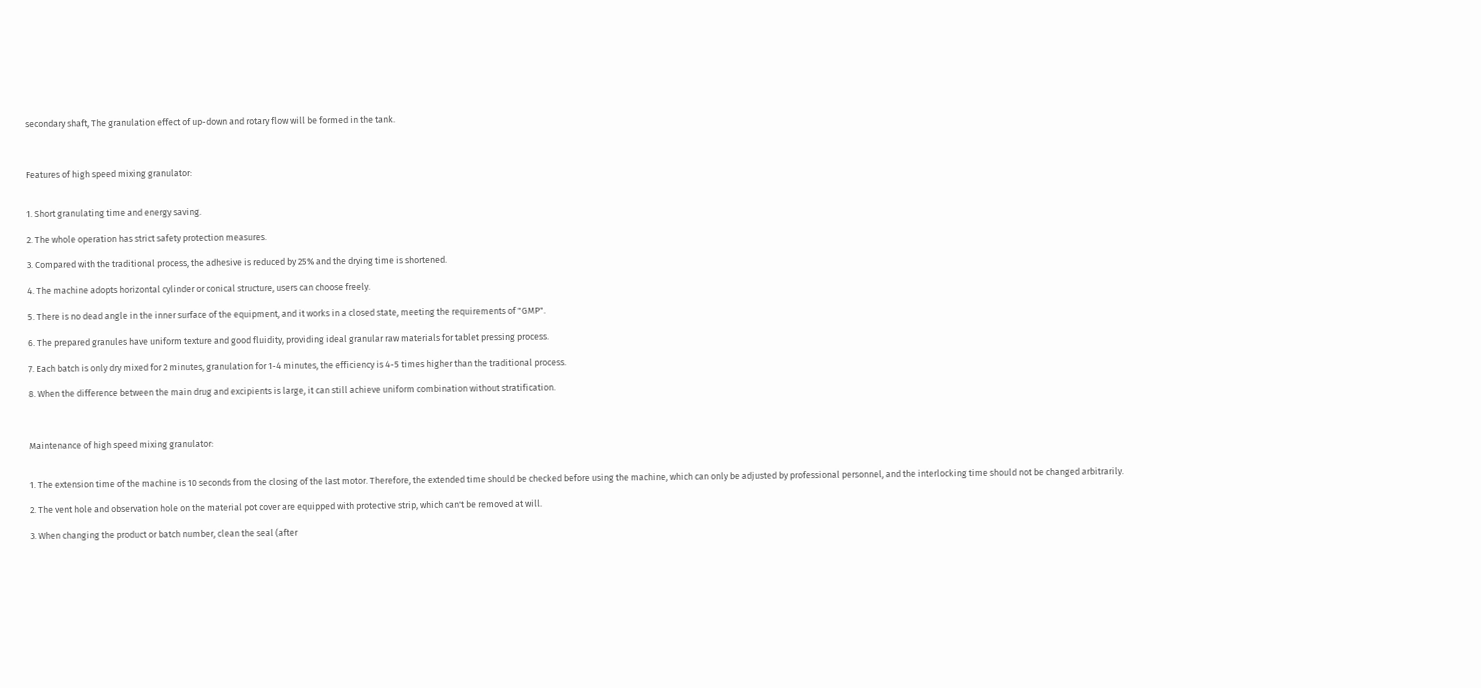secondary shaft, The granulation effect of up-down and rotary flow will be formed in the tank.



Features of high speed mixing granulator:


1. Short granulating time and energy saving.

2. The whole operation has strict safety protection measures.

3. Compared with the traditional process, the adhesive is reduced by 25% and the drying time is shortened.

4. The machine adopts horizontal cylinder or conical structure, users can choose freely.

5. There is no dead angle in the inner surface of the equipment, and it works in a closed state, meeting the requirements of "GMP".

6. The prepared granules have uniform texture and good fluidity, providing ideal granular raw materials for tablet pressing process.

7. Each batch is only dry mixed for 2 minutes, granulation for 1-4 minutes, the efficiency is 4-5 times higher than the traditional process.

8. When the difference between the main drug and excipients is large, it can still achieve uniform combination without stratification.



Maintenance of high speed mixing granulator:


1. The extension time of the machine is 10 seconds from the closing of the last motor. Therefore, the extended time should be checked before using the machine, which can only be adjusted by professional personnel, and the interlocking time should not be changed arbitrarily.

2. The vent hole and observation hole on the material pot cover are equipped with protective strip, which can't be removed at will.

3. When changing the product or batch number, clean the seal (after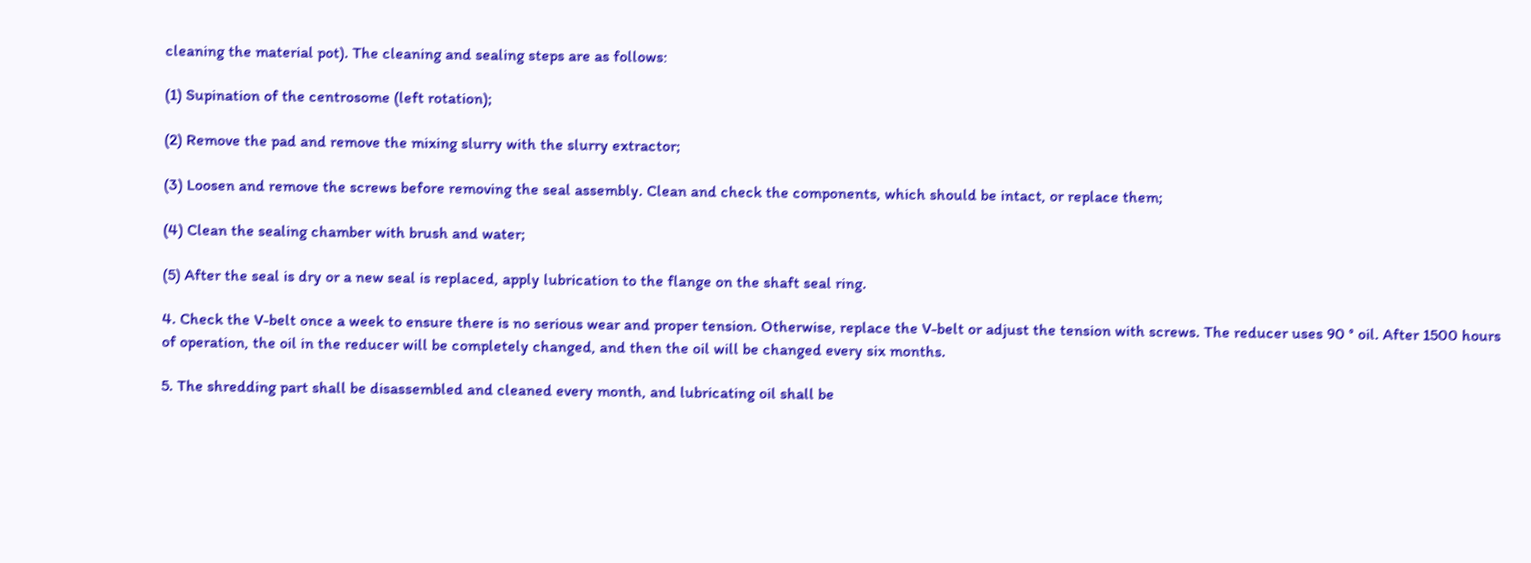cleaning the material pot). The cleaning and sealing steps are as follows:

(1) Supination of the centrosome (left rotation);

(2) Remove the pad and remove the mixing slurry with the slurry extractor;

(3) Loosen and remove the screws before removing the seal assembly. Clean and check the components, which should be intact, or replace them;

(4) Clean the sealing chamber with brush and water;

(5) After the seal is dry or a new seal is replaced, apply lubrication to the flange on the shaft seal ring.

4. Check the V-belt once a week to ensure there is no serious wear and proper tension. Otherwise, replace the V-belt or adjust the tension with screws. The reducer uses 90 ° oil. After 1500 hours of operation, the oil in the reducer will be completely changed, and then the oil will be changed every six months.

5. The shredding part shall be disassembled and cleaned every month, and lubricating oil shall be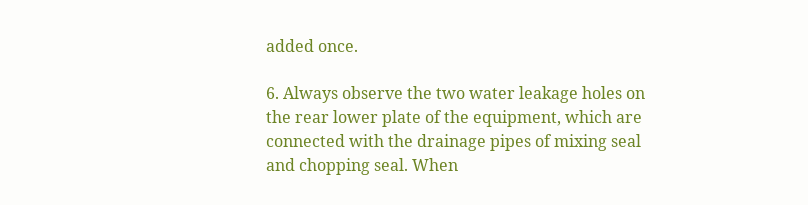added once.

6. Always observe the two water leakage holes on the rear lower plate of the equipment, which are connected with the drainage pipes of mixing seal and chopping seal. When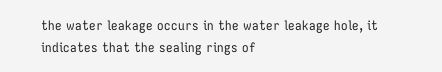the water leakage occurs in the water leakage hole, it indicates that the sealing rings of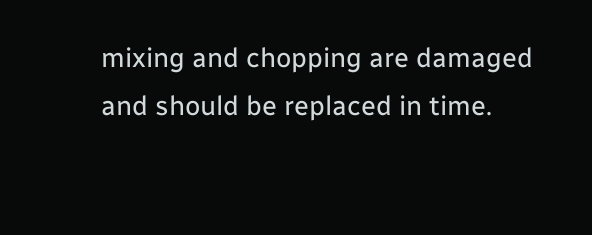mixing and chopping are damaged and should be replaced in time.